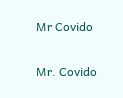Mr Covido

Mr. Covido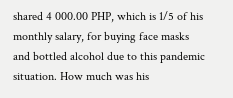shared 4 000.00 PHP, which is 1/5 of his monthly salary, for buying face masks and bottled alcohol due to this pandemic situation. How much was his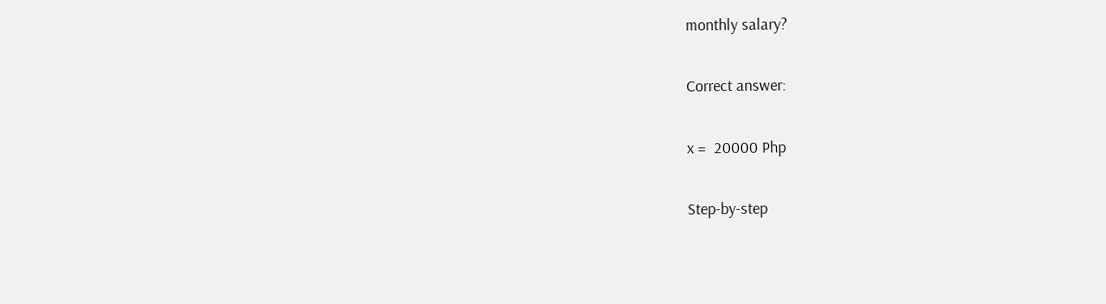monthly salary?

Correct answer:

x =  20000 Php

Step-by-step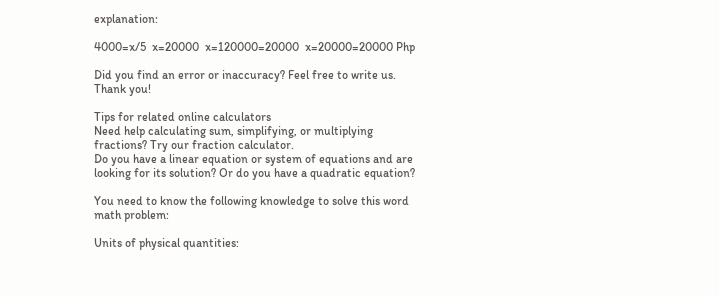explanation:

4000=x/5  x=20000  x=120000=20000  x=20000=20000 Php

Did you find an error or inaccuracy? Feel free to write us. Thank you!

Tips for related online calculators
Need help calculating sum, simplifying, or multiplying fractions? Try our fraction calculator.
Do you have a linear equation or system of equations and are looking for its solution? Or do you have a quadratic equation?

You need to know the following knowledge to solve this word math problem:

Units of physical quantities: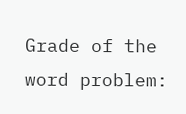Grade of the word problem: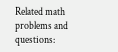Related math problems and questions: